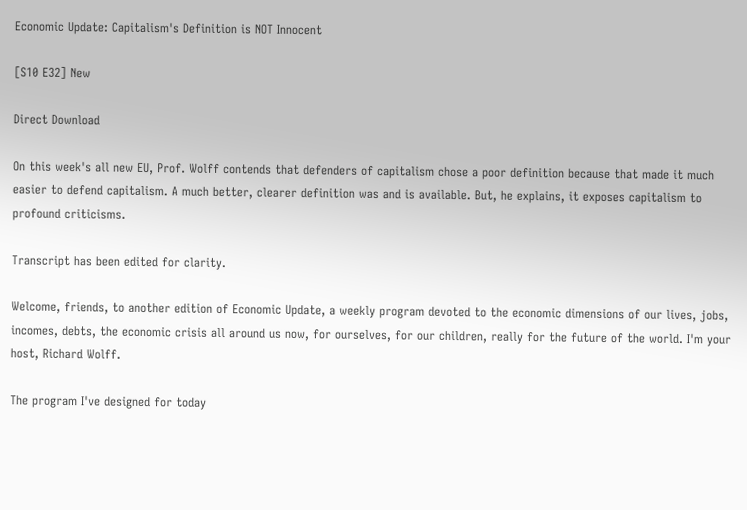Economic Update: Capitalism's Definition is NOT Innocent

[S10 E32] New

Direct Download

On this week's all new EU, Prof. Wolff contends that defenders of capitalism chose a poor definition because that made it much easier to defend capitalism. A much better, clearer definition was and is available. But, he explains, it exposes capitalism to profound criticisms.

Transcript has been edited for clarity.

Welcome, friends, to another edition of Economic Update, a weekly program devoted to the economic dimensions of our lives, jobs, incomes, debts, the economic crisis all around us now, for ourselves, for our children, really for the future of the world. I'm your host, Richard Wolff.

The program I've designed for today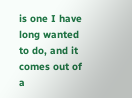is one I have long wanted to do, and it comes out of a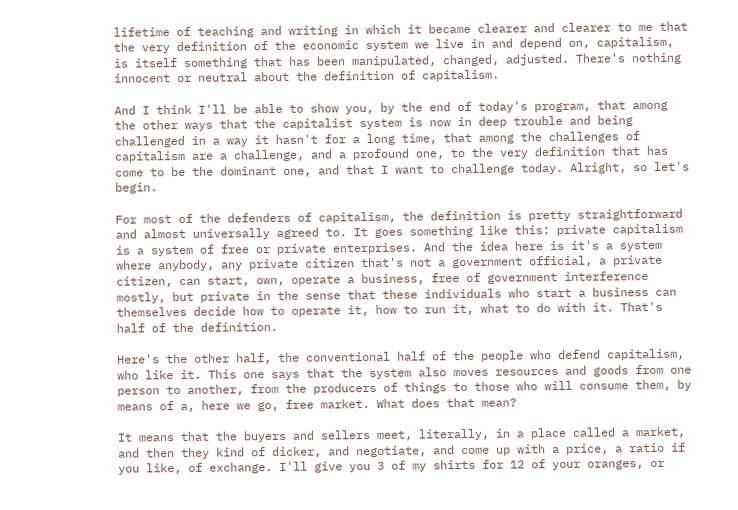lifetime of teaching and writing in which it became clearer and clearer to me that the very definition of the economic system we live in and depend on, capitalism, is itself something that has been manipulated, changed, adjusted. There's nothing innocent or neutral about the definition of capitalism.

And I think I'll be able to show you, by the end of today's program, that among the other ways that the capitalist system is now in deep trouble and being challenged in a way it hasn't for a long time, that among the challenges of capitalism are a challenge, and a profound one, to the very definition that has come to be the dominant one, and that I want to challenge today. Alright, so let's begin.

For most of the defenders of capitalism, the definition is pretty straightforward and almost universally agreed to. It goes something like this: private capitalism is a system of free or private enterprises. And the idea here is it's a system where anybody, any private citizen that's not a government official, a private citizen, can start, own, operate a business, free of government interference mostly, but private in the sense that these individuals who start a business can themselves decide how to operate it, how to run it, what to do with it. That's half of the definition.

Here's the other half, the conventional half of the people who defend capitalism, who like it. This one says that the system also moves resources and goods from one person to another, from the producers of things to those who will consume them, by means of a, here we go, free market. What does that mean?

It means that the buyers and sellers meet, literally, in a place called a market, and then they kind of dicker, and negotiate, and come up with a price, a ratio if you like, of exchange. I'll give you 3 of my shirts for 12 of your oranges, or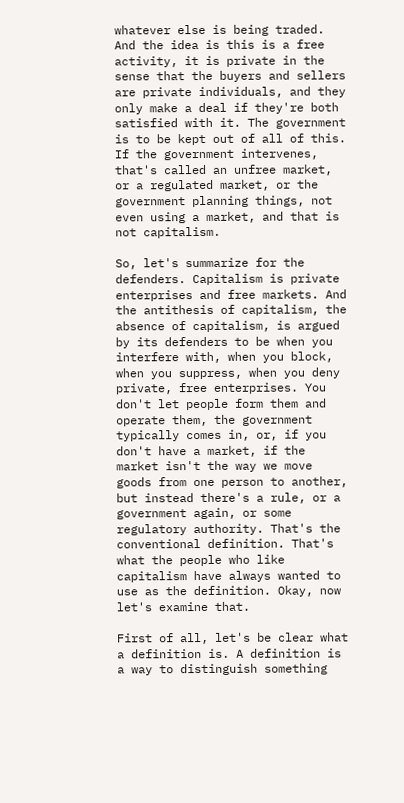whatever else is being traded. And the idea is this is a free activity, it is private in the sense that the buyers and sellers are private individuals, and they only make a deal if they're both satisfied with it. The government is to be kept out of all of this. If the government intervenes, that's called an unfree market, or a regulated market, or the government planning things, not even using a market, and that is not capitalism.

So, let's summarize for the defenders. Capitalism is private enterprises and free markets. And the antithesis of capitalism, the absence of capitalism, is argued by its defenders to be when you interfere with, when you block, when you suppress, when you deny private, free enterprises. You don't let people form them and operate them, the government typically comes in, or, if you don't have a market, if the market isn't the way we move goods from one person to another, but instead there's a rule, or a government again, or some regulatory authority. That's the conventional definition. That's what the people who like capitalism have always wanted to use as the definition. Okay, now let's examine that.

First of all, let's be clear what a definition is. A definition is a way to distinguish something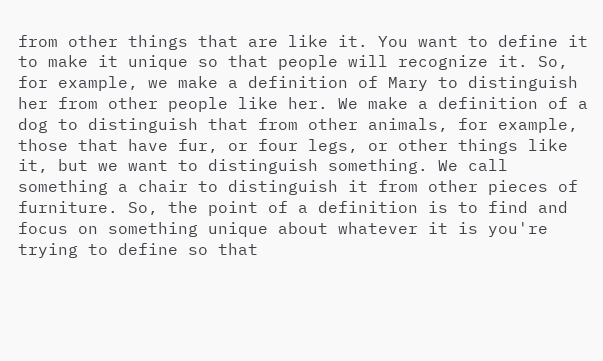from other things that are like it. You want to define it to make it unique so that people will recognize it. So, for example, we make a definition of Mary to distinguish her from other people like her. We make a definition of a dog to distinguish that from other animals, for example, those that have fur, or four legs, or other things like it, but we want to distinguish something. We call something a chair to distinguish it from other pieces of furniture. So, the point of a definition is to find and focus on something unique about whatever it is you're trying to define so that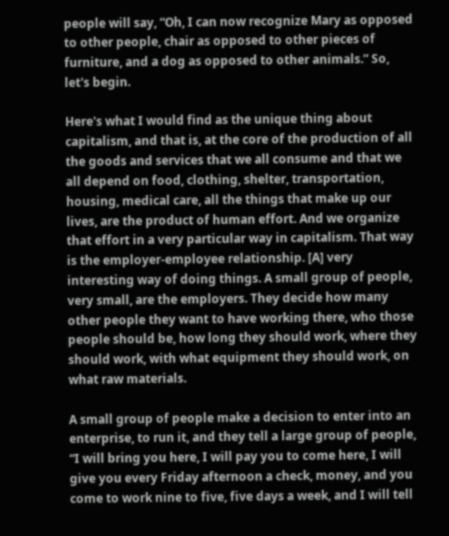people will say, “Oh, I can now recognize Mary as opposed to other people, chair as opposed to other pieces of furniture, and a dog as opposed to other animals.” So, let's begin.

Here's what I would find as the unique thing about capitalism, and that is, at the core of the production of all the goods and services that we all consume and that we all depend on food, clothing, shelter, transportation, housing, medical care, all the things that make up our lives, are the product of human effort. And we organize that effort in a very particular way in capitalism. That way is the employer-employee relationship. [A] very interesting way of doing things. A small group of people, very small, are the employers. They decide how many other people they want to have working there, who those people should be, how long they should work, where they should work, with what equipment they should work, on what raw materials.

A small group of people make a decision to enter into an enterprise, to run it, and they tell a large group of people, “I will bring you here, I will pay you to come here, I will give you every Friday afternoon a check, money, and you come to work nine to five, five days a week, and I will tell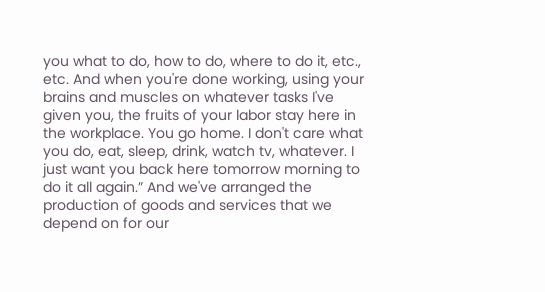you what to do, how to do, where to do it, etc., etc. And when you're done working, using your brains and muscles on whatever tasks I've given you, the fruits of your labor stay here in the workplace. You go home. I don't care what you do, eat, sleep, drink, watch tv, whatever. I just want you back here tomorrow morning to do it all again.” And we've arranged the production of goods and services that we depend on for our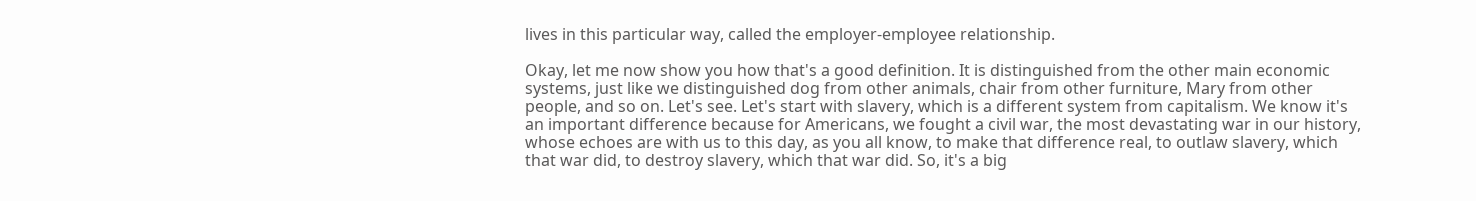lives in this particular way, called the employer-employee relationship.

Okay, let me now show you how that's a good definition. It is distinguished from the other main economic systems, just like we distinguished dog from other animals, chair from other furniture, Mary from other people, and so on. Let's see. Let's start with slavery, which is a different system from capitalism. We know it's an important difference because for Americans, we fought a civil war, the most devastating war in our history, whose echoes are with us to this day, as you all know, to make that difference real, to outlaw slavery, which that war did, to destroy slavery, which that war did. So, it's a big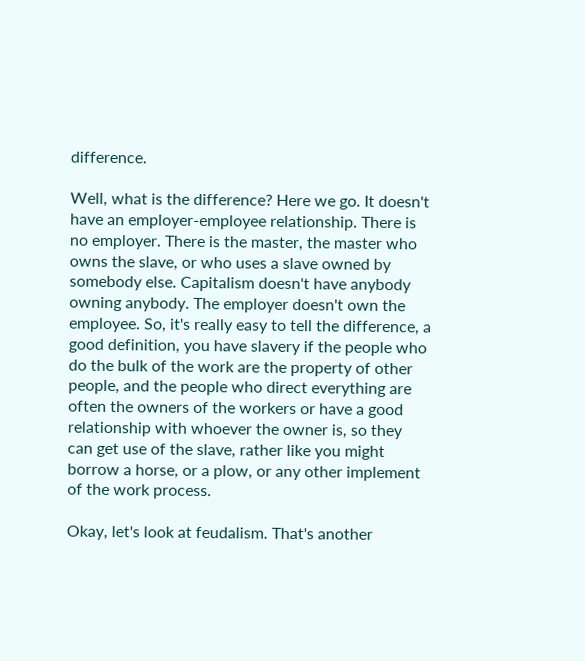difference.

Well, what is the difference? Here we go. It doesn't have an employer-employee relationship. There is no employer. There is the master, the master who owns the slave, or who uses a slave owned by somebody else. Capitalism doesn't have anybody owning anybody. The employer doesn't own the employee. So, it's really easy to tell the difference, a good definition, you have slavery if the people who do the bulk of the work are the property of other people, and the people who direct everything are often the owners of the workers or have a good relationship with whoever the owner is, so they can get use of the slave, rather like you might borrow a horse, or a plow, or any other implement of the work process.

Okay, let's look at feudalism. That's another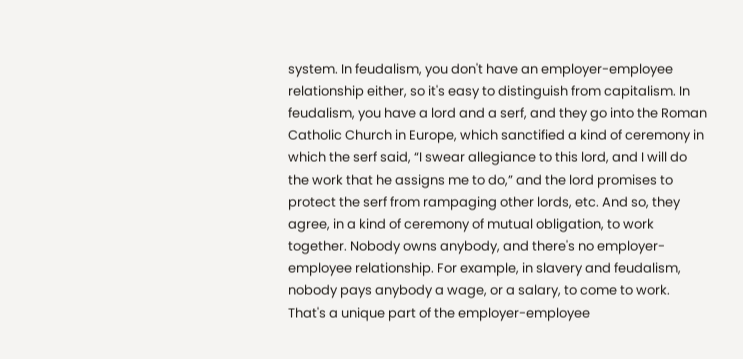system. In feudalism, you don't have an employer-employee relationship either, so it's easy to distinguish from capitalism. In feudalism, you have a lord and a serf, and they go into the Roman Catholic Church in Europe, which sanctified a kind of ceremony in which the serf said, “I swear allegiance to this lord, and I will do the work that he assigns me to do,” and the lord promises to protect the serf from rampaging other lords, etc. And so, they agree, in a kind of ceremony of mutual obligation, to work together. Nobody owns anybody, and there's no employer-employee relationship. For example, in slavery and feudalism, nobody pays anybody a wage, or a salary, to come to work. That's a unique part of the employer-employee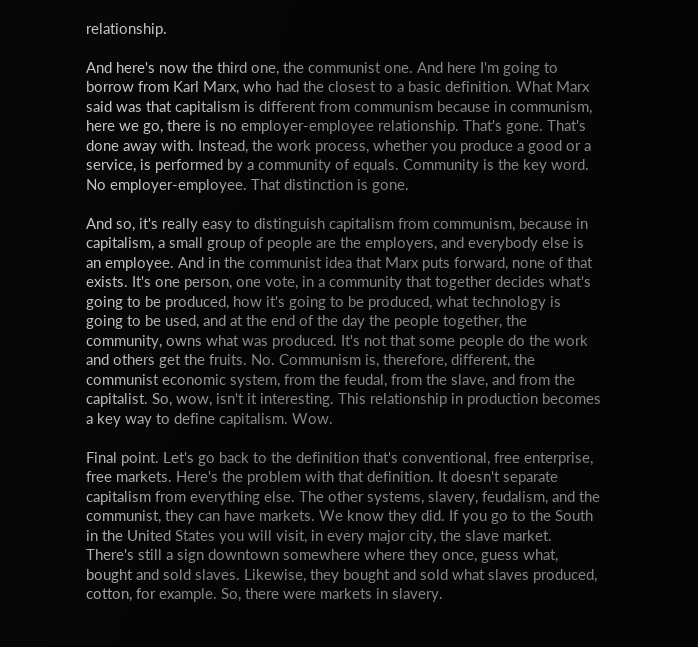relationship.

And here's now the third one, the communist one. And here I'm going to borrow from Karl Marx, who had the closest to a basic definition. What Marx said was that capitalism is different from communism because in communism, here we go, there is no employer-employee relationship. That's gone. That's done away with. Instead, the work process, whether you produce a good or a service, is performed by a community of equals. Community is the key word. No employer-employee. That distinction is gone.

And so, it's really easy to distinguish capitalism from communism, because in capitalism, a small group of people are the employers, and everybody else is an employee. And in the communist idea that Marx puts forward, none of that exists. It's one person, one vote, in a community that together decides what's going to be produced, how it's going to be produced, what technology is going to be used, and at the end of the day the people together, the community, owns what was produced. It's not that some people do the work and others get the fruits. No. Communism is, therefore, different, the communist economic system, from the feudal, from the slave, and from the capitalist. So, wow, isn't it interesting. This relationship in production becomes a key way to define capitalism. Wow.

Final point. Let's go back to the definition that's conventional, free enterprise, free markets. Here's the problem with that definition. It doesn't separate capitalism from everything else. The other systems, slavery, feudalism, and the communist, they can have markets. We know they did. If you go to the South in the United States you will visit, in every major city, the slave market. There's still a sign downtown somewhere where they once, guess what, bought and sold slaves. Likewise, they bought and sold what slaves produced, cotton, for example. So, there were markets in slavery.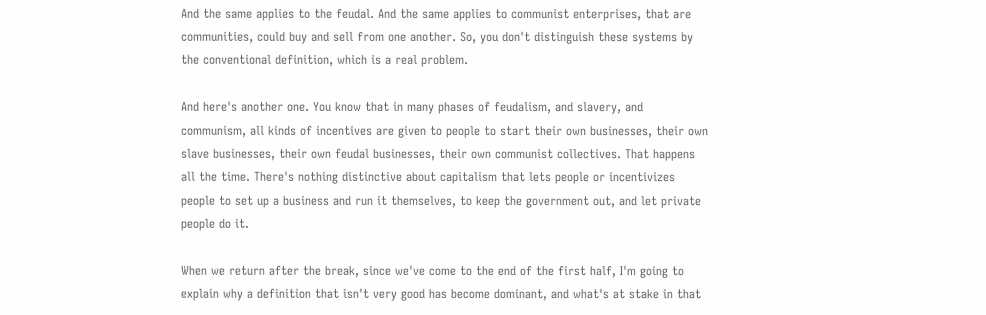And the same applies to the feudal. And the same applies to communist enterprises, that are communities, could buy and sell from one another. So, you don't distinguish these systems by the conventional definition, which is a real problem.

And here's another one. You know that in many phases of feudalism, and slavery, and communism, all kinds of incentives are given to people to start their own businesses, their own slave businesses, their own feudal businesses, their own communist collectives. That happens all the time. There's nothing distinctive about capitalism that lets people or incentivizes people to set up a business and run it themselves, to keep the government out, and let private people do it.

When we return after the break, since we've come to the end of the first half, I'm going to explain why a definition that isn't very good has become dominant, and what's at stake in that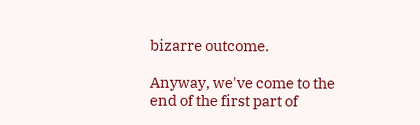bizarre outcome.

Anyway, we've come to the end of the first part of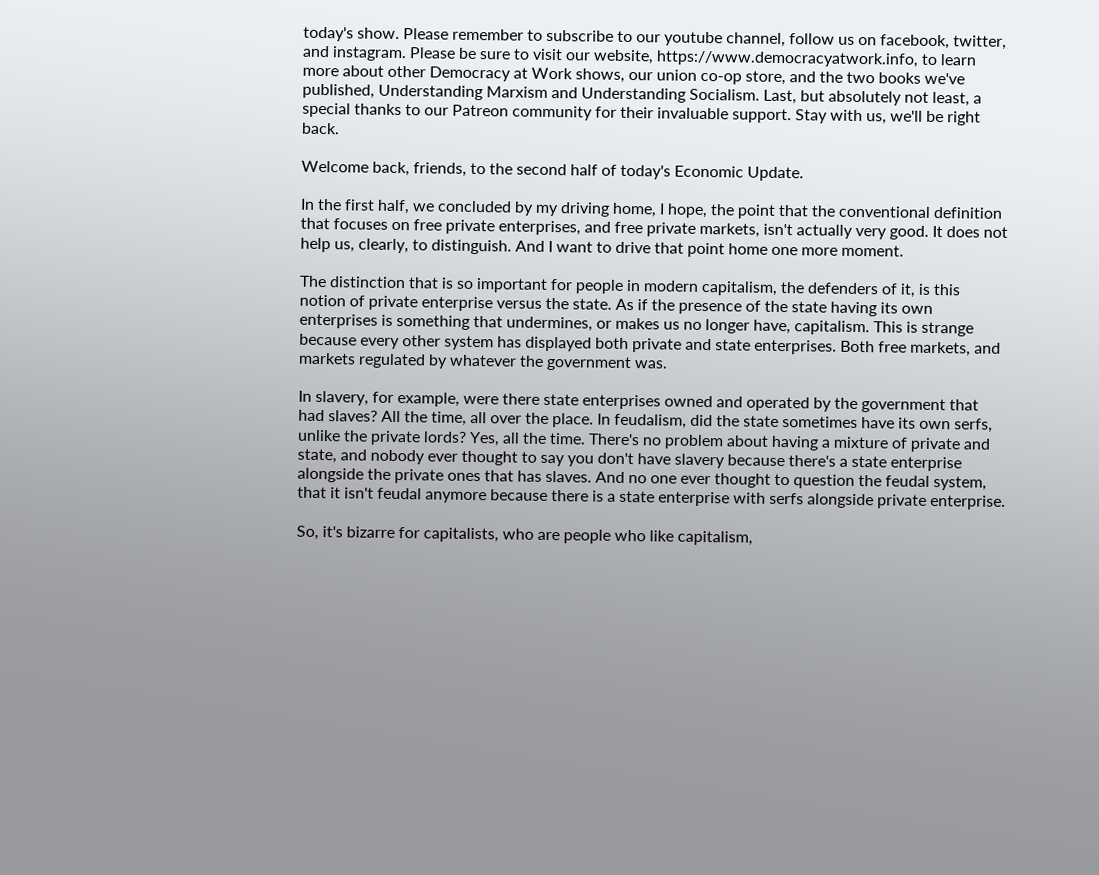today's show. Please remember to subscribe to our youtube channel, follow us on facebook, twitter, and instagram. Please be sure to visit our website, https://www.democracyatwork.info, to learn more about other Democracy at Work shows, our union co-op store, and the two books we've published, Understanding Marxism and Understanding Socialism. Last, but absolutely not least, a special thanks to our Patreon community for their invaluable support. Stay with us, we'll be right back.

Welcome back, friends, to the second half of today's Economic Update.

In the first half, we concluded by my driving home, I hope, the point that the conventional definition that focuses on free private enterprises, and free private markets, isn't actually very good. It does not help us, clearly, to distinguish. And I want to drive that point home one more moment.

The distinction that is so important for people in modern capitalism, the defenders of it, is this notion of private enterprise versus the state. As if the presence of the state having its own enterprises is something that undermines, or makes us no longer have, capitalism. This is strange because every other system has displayed both private and state enterprises. Both free markets, and markets regulated by whatever the government was.

In slavery, for example, were there state enterprises owned and operated by the government that had slaves? All the time, all over the place. In feudalism, did the state sometimes have its own serfs, unlike the private lords? Yes, all the time. There's no problem about having a mixture of private and state, and nobody ever thought to say you don't have slavery because there's a state enterprise alongside the private ones that has slaves. And no one ever thought to question the feudal system, that it isn't feudal anymore because there is a state enterprise with serfs alongside private enterprise.

So, it's bizarre for capitalists, who are people who like capitalism,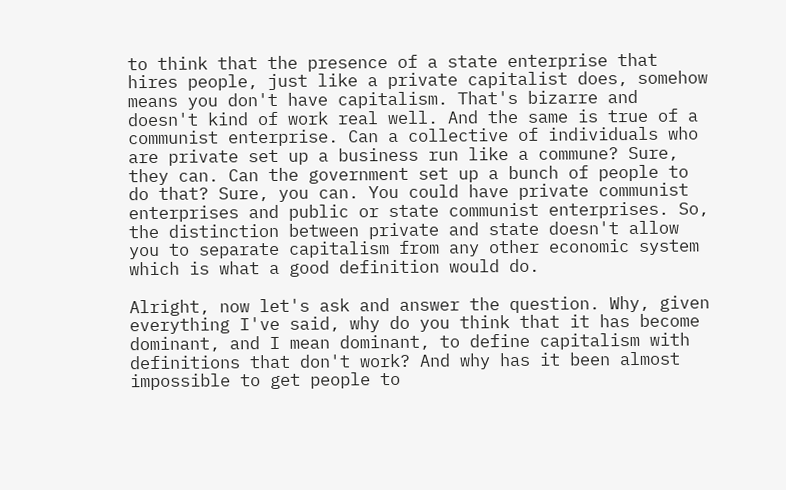to think that the presence of a state enterprise that hires people, just like a private capitalist does, somehow means you don't have capitalism. That's bizarre and doesn't kind of work real well. And the same is true of a communist enterprise. Can a collective of individuals who are private set up a business run like a commune? Sure, they can. Can the government set up a bunch of people to do that? Sure, you can. You could have private communist enterprises and public or state communist enterprises. So, the distinction between private and state doesn't allow you to separate capitalism from any other economic system which is what a good definition would do.

Alright, now let's ask and answer the question. Why, given everything I've said, why do you think that it has become dominant, and I mean dominant, to define capitalism with definitions that don't work? And why has it been almost impossible to get people to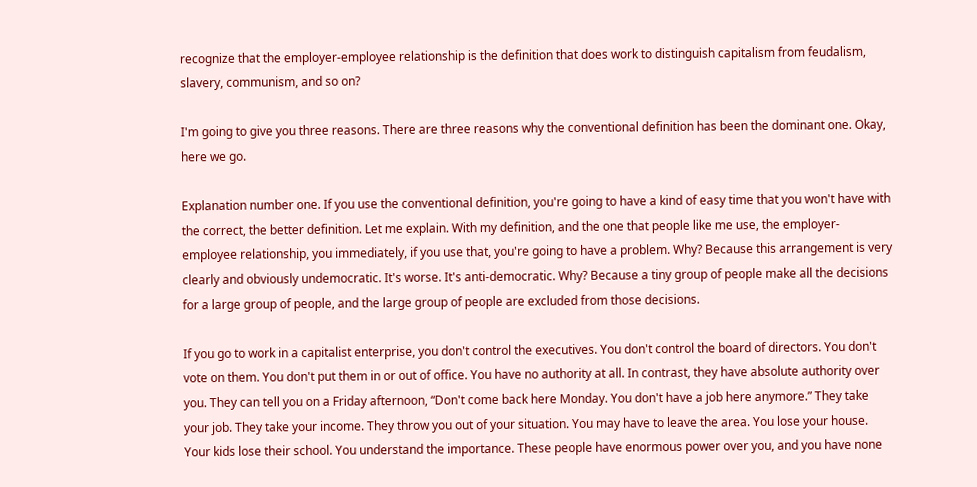recognize that the employer-employee relationship is the definition that does work to distinguish capitalism from feudalism, slavery, communism, and so on?

I'm going to give you three reasons. There are three reasons why the conventional definition has been the dominant one. Okay, here we go.

Explanation number one. If you use the conventional definition, you're going to have a kind of easy time that you won't have with the correct, the better definition. Let me explain. With my definition, and the one that people like me use, the employer-employee relationship, you immediately, if you use that, you're going to have a problem. Why? Because this arrangement is very clearly and obviously undemocratic. It's worse. It's anti-democratic. Why? Because a tiny group of people make all the decisions for a large group of people, and the large group of people are excluded from those decisions.

If you go to work in a capitalist enterprise, you don't control the executives. You don't control the board of directors. You don't vote on them. You don't put them in or out of office. You have no authority at all. In contrast, they have absolute authority over you. They can tell you on a Friday afternoon, “Don't come back here Monday. You don't have a job here anymore.” They take your job. They take your income. They throw you out of your situation. You may have to leave the area. You lose your house. Your kids lose their school. You understand the importance. These people have enormous power over you, and you have none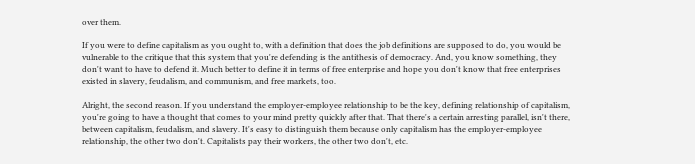over them.

If you were to define capitalism as you ought to, with a definition that does the job definitions are supposed to do, you would be vulnerable to the critique that this system that you're defending is the antithesis of democracy. And, you know something, they don't want to have to defend it. Much better to define it in terms of free enterprise and hope you don't know that free enterprises existed in slavery, feudalism, and communism, and free markets, too.

Alright, the second reason. If you understand the employer-employee relationship to be the key, defining relationship of capitalism, you're going to have a thought that comes to your mind pretty quickly after that. That there's a certain arresting parallel, isn't there, between capitalism, feudalism, and slavery. It's easy to distinguish them because only capitalism has the employer-employee relationship, the other two don't. Capitalists pay their workers, the other two don't, etc.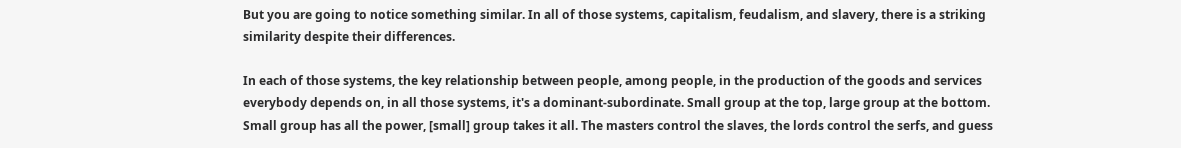But you are going to notice something similar. In all of those systems, capitalism, feudalism, and slavery, there is a striking similarity despite their differences.

In each of those systems, the key relationship between people, among people, in the production of the goods and services everybody depends on, in all those systems, it's a dominant-subordinate. Small group at the top, large group at the bottom. Small group has all the power, [small] group takes it all. The masters control the slaves, the lords control the serfs, and guess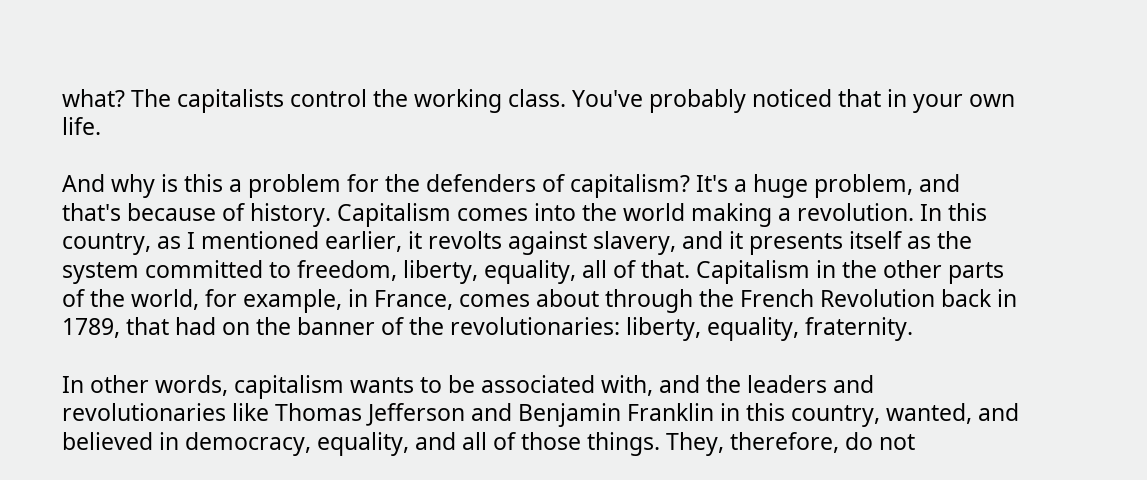what? The capitalists control the working class. You've probably noticed that in your own life.

And why is this a problem for the defenders of capitalism? It's a huge problem, and that's because of history. Capitalism comes into the world making a revolution. In this country, as I mentioned earlier, it revolts against slavery, and it presents itself as the system committed to freedom, liberty, equality, all of that. Capitalism in the other parts of the world, for example, in France, comes about through the French Revolution back in 1789, that had on the banner of the revolutionaries: liberty, equality, fraternity.

In other words, capitalism wants to be associated with, and the leaders and revolutionaries like Thomas Jefferson and Benjamin Franklin in this country, wanted, and believed in democracy, equality, and all of those things. They, therefore, do not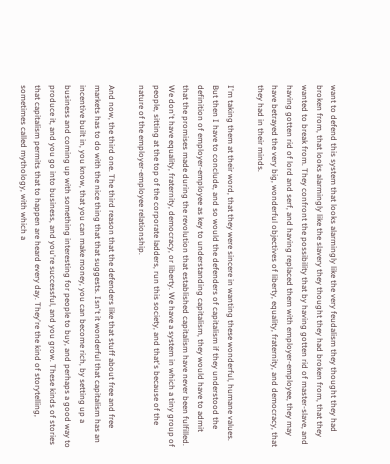want to defend this system that looks alarmingly like the very feudalism they thought they had broken from, that looks alarmingly like the slavery they thought they had broken from, that they wanted to break from. They confront the possibility that by having gotten rid of master-slave, and having gotten rid of lord and serf, and having replaced them with employer-employee, they may have betrayed the very big, wonderful objectives of liberty, equality, fraternity, and democracy, that they had in their minds.

I'm taking them at their word, that they were sincere in wanting these wonderful, humane values. But then I have to conclude, and so would the defenders of capitalism if they understood the definition of employer-employee as key to understanding capitalism, they would have to admit that the promises made during the revolution that established capitalism have never been fulfilled. We don't have equality, fraternity, democracy, or liberty. We have a system in which a tiny group of people, sitting at the top of the corporate ladders, run this society, and that's because of the nature of the employer-employee relationship.

And now, the third one. The third reason that the defenders like that stuff about free and free markets has to do with the nice thing that that suggests. Isn't it wonderful that capitalism has an incentive built in, you know, that you can make money, you can become rich, by setting up a business and coming up with something interesting for people to buy, and perhaps a good way to produce it, and you go into business, and you're successful, and you grow. These kinds of stories that capitalism permits that to happen are heard every day. They're the kind of storytelling, sometimes called mythology, with which a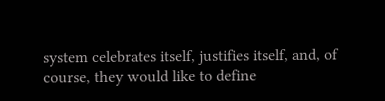system celebrates itself, justifies itself, and, of course, they would like to define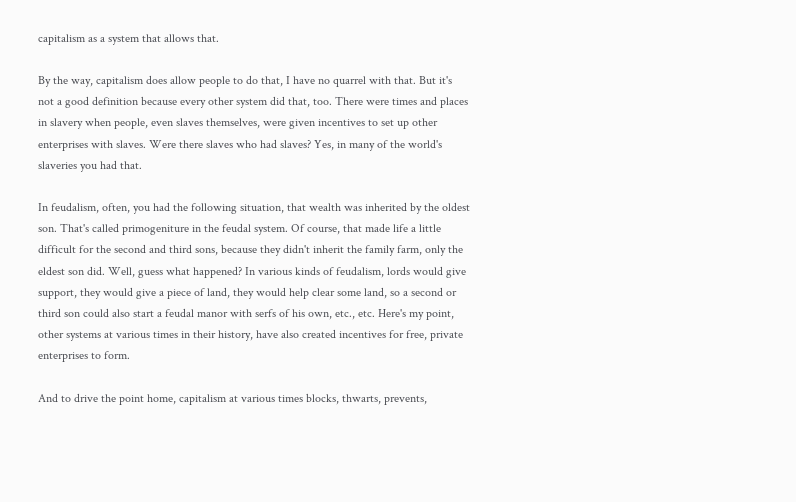capitalism as a system that allows that.

By the way, capitalism does allow people to do that, I have no quarrel with that. But it's not a good definition because every other system did that, too. There were times and places in slavery when people, even slaves themselves, were given incentives to set up other enterprises with slaves. Were there slaves who had slaves? Yes, in many of the world's slaveries you had that.

In feudalism, often, you had the following situation, that wealth was inherited by the oldest son. That's called primogeniture in the feudal system. Of course, that made life a little difficult for the second and third sons, because they didn't inherit the family farm, only the eldest son did. Well, guess what happened? In various kinds of feudalism, lords would give support, they would give a piece of land, they would help clear some land, so a second or third son could also start a feudal manor with serfs of his own, etc., etc. Here's my point, other systems at various times in their history, have also created incentives for free, private enterprises to form.

And to drive the point home, capitalism at various times blocks, thwarts, prevents,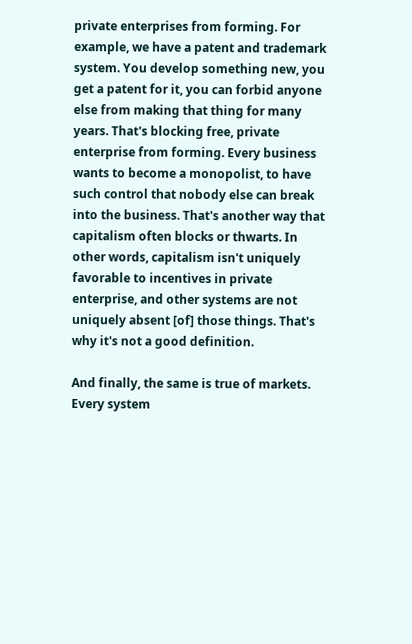private enterprises from forming. For example, we have a patent and trademark system. You develop something new, you get a patent for it, you can forbid anyone else from making that thing for many years. That's blocking free, private enterprise from forming. Every business wants to become a monopolist, to have such control that nobody else can break into the business. That's another way that capitalism often blocks or thwarts. In other words, capitalism isn't uniquely favorable to incentives in private enterprise, and other systems are not uniquely absent [of] those things. That's why it's not a good definition.

And finally, the same is true of markets. Every system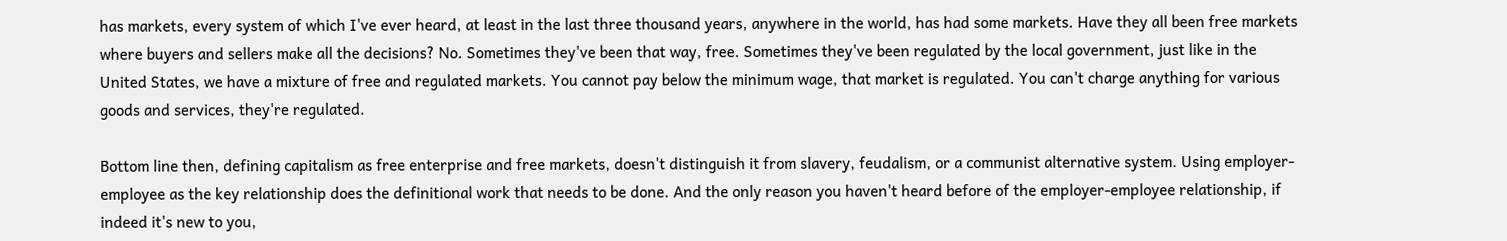has markets, every system of which I've ever heard, at least in the last three thousand years, anywhere in the world, has had some markets. Have they all been free markets where buyers and sellers make all the decisions? No. Sometimes they've been that way, free. Sometimes they've been regulated by the local government, just like in the United States, we have a mixture of free and regulated markets. You cannot pay below the minimum wage, that market is regulated. You can't charge anything for various goods and services, they're regulated.

Bottom line then, defining capitalism as free enterprise and free markets, doesn't distinguish it from slavery, feudalism, or a communist alternative system. Using employer-employee as the key relationship does the definitional work that needs to be done. And the only reason you haven't heard before of the employer-employee relationship, if indeed it's new to you,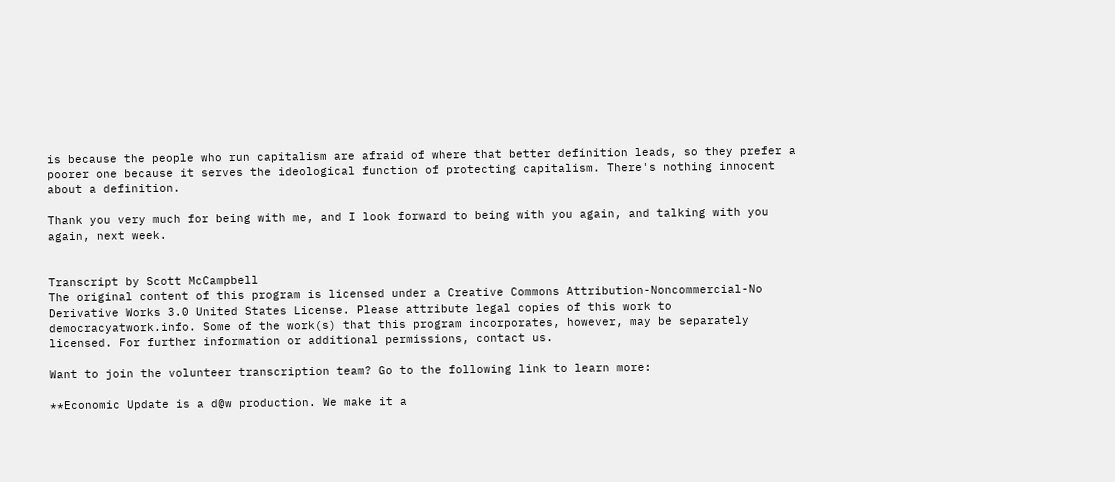is because the people who run capitalism are afraid of where that better definition leads, so they prefer a poorer one because it serves the ideological function of protecting capitalism. There's nothing innocent about a definition.

Thank you very much for being with me, and I look forward to being with you again, and talking with you again, next week.


Transcript by Scott McCampbell
The original content of this program is licensed under a Creative Commons Attribution-Noncommercial-No Derivative Works 3.0 United States License. Please attribute legal copies of this work to democracyatwork.info. Some of the work(s) that this program incorporates, however, may be separately licensed. For further information or additional permissions, contact us.

Want to join the volunteer transcription team? Go to the following link to learn more:

**Economic Update is a d@w production. We make it a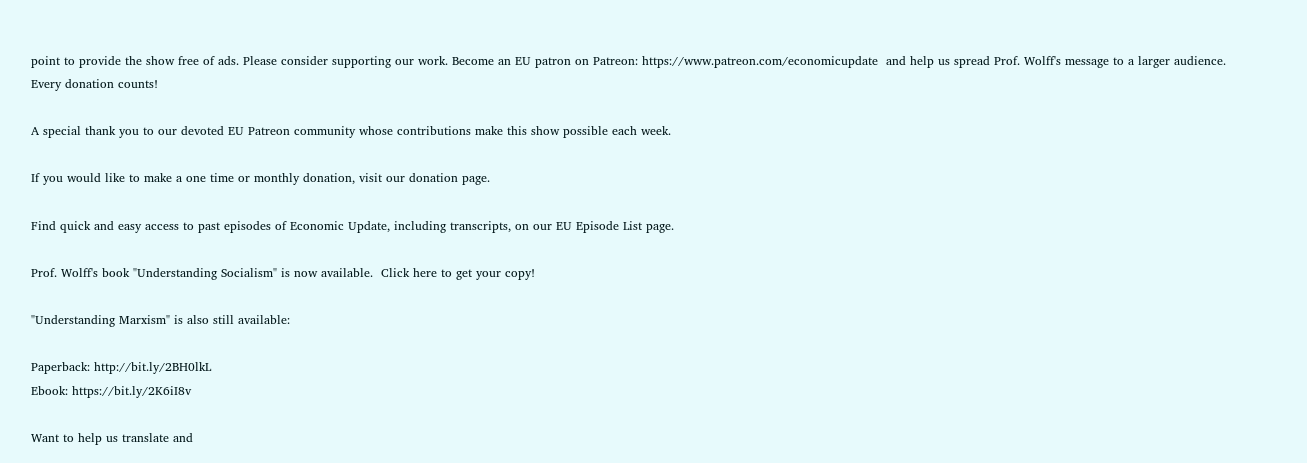point to provide the show free of ads. Please consider supporting our work. Become an EU patron on Patreon: https://www.patreon.com/economicupdate  and help us spread Prof. Wolff's message to a larger audience. Every donation counts!

A special thank you to our devoted EU Patreon community whose contributions make this show possible each week.

If you would like to make a one time or monthly donation, visit our donation page.

Find quick and easy access to past episodes of Economic Update, including transcripts, on our EU Episode List page.

Prof. Wolff's book "Understanding Socialism" is now available.  Click here to get your copy!

"Understanding Marxism" is also still available:

Paperback: http://bit.ly/2BH0lkL
Ebook: https://bit.ly/2K6iI8v

Want to help us translate and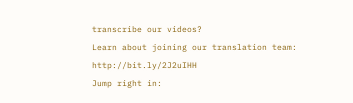transcribe our videos?
Learn about joining our translation team: http://bit.ly/2J2uIHH
Jump right in: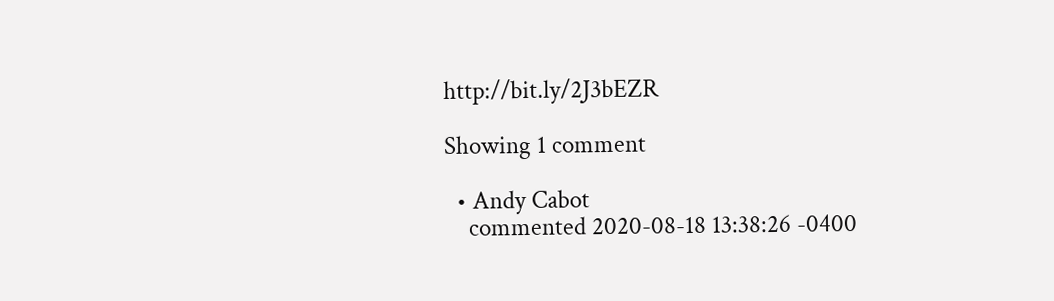http://bit.ly/2J3bEZR

Showing 1 comment

  • Andy Cabot
    commented 2020-08-18 13:38:26 -0400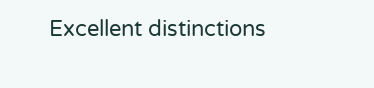Excellent distinctions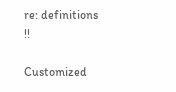re: definitions !!

Customized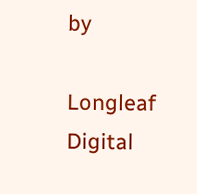by

Longleaf Digital